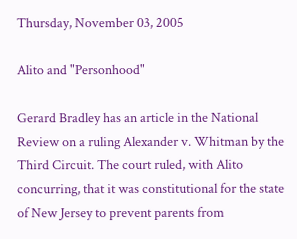Thursday, November 03, 2005

Alito and "Personhood"

Gerard Bradley has an article in the National Review on a ruling Alexander v. Whitman by the Third Circuit. The court ruled, with Alito concurring, that it was constitutional for the state of New Jersey to prevent parents from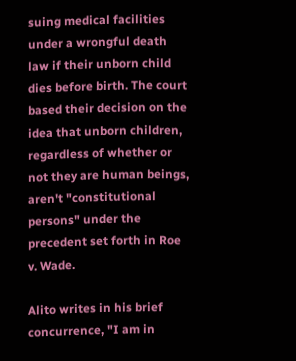suing medical facilities under a wrongful death law if their unborn child dies before birth. The court based their decision on the idea that unborn children, regardless of whether or not they are human beings, aren't "constitutional persons" under the precedent set forth in Roe v. Wade.

Alito writes in his brief concurrence, "I am in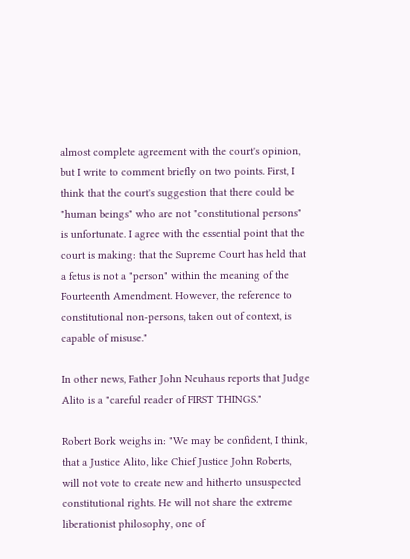almost complete agreement with the court's opinion, but I write to comment briefly on two points. First, I think that the court's suggestion that there could be "human beings" who are not "constitutional persons" is unfortunate. I agree with the essential point that the court is making: that the Supreme Court has held that a fetus is not a "person" within the meaning of the Fourteenth Amendment. However, the reference to constitutional non-persons, taken out of context, is capable of misuse."

In other news, Father John Neuhaus reports that Judge Alito is a "careful reader of FIRST THINGS."

Robert Bork weighs in: "We may be confident, I think, that a Justice Alito, like Chief Justice John Roberts, will not vote to create new and hitherto unsuspected constitutional rights. He will not share the extreme liberationist philosophy, one of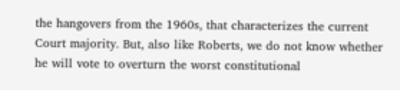the hangovers from the 1960s, that characterizes the current Court majority. But, also like Roberts, we do not know whether he will vote to overturn the worst constitutional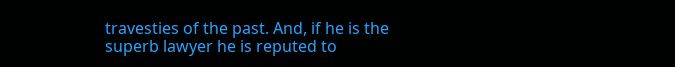travesties of the past. And, if he is the superb lawyer he is reputed to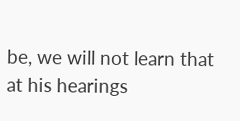be, we will not learn that at his hearings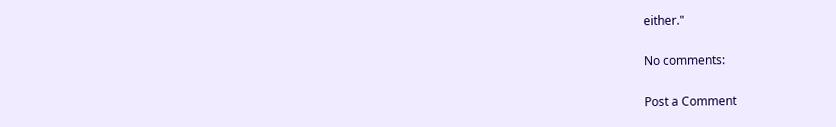either."

No comments:

Post a Comment